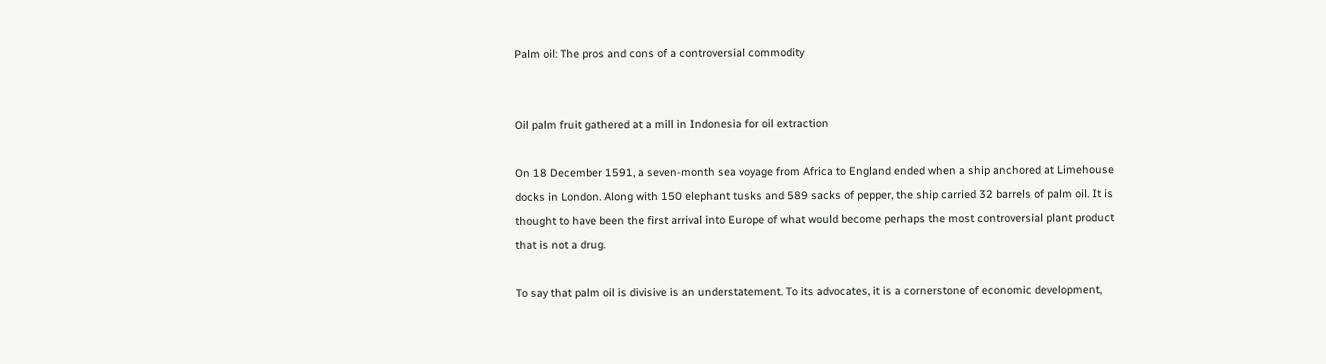Palm oil: The pros and cons of a controversial commodity


Oil palm fruit gathered at a mill in Indonesia for oil extraction

On 18 December 1591, a seven-month sea voyage from Africa to England ended when a ship anchored at Limehouse docks in London. Along with 150 elephant tusks and 589 sacks of pepper, the ship carried 32 barrels of palm oil. It is thought to have been the first arrival into Europe of what would become perhaps the most controversial plant product that is not a drug.

To say that palm oil is divisive is an understatement. To its advocates, it is a cornerstone of economic development,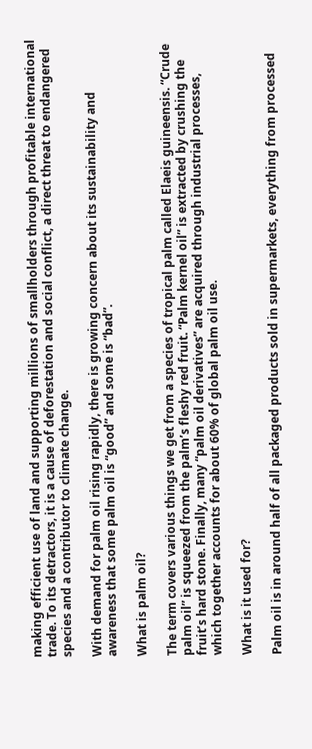making efficient use of land and supporting millions of smallholders through profitable international trade. To its detractors, it is a cause of deforestation and social conflict, a direct threat to endangered species and a contributor to climate change.

With demand for palm oil rising rapidly, there is growing concern about its sustainability and awareness that some palm oil is “good” and some is “bad”.

What is palm oil?

The term covers various things we get from a species of tropical palm called Elaeis guineensis. “Crude palm oil” is squeezed from the palm’s fleshy red fruit. “Palm kernel oil” is extracted by crushing the fruit’s hard stone. Finally, many “palm oil derivatives” are acquired through industrial processes, which together accounts for about 60% of global palm oil use.

What is it used for?

Palm oil is in around half of all packaged products sold in supermarkets, everything from processed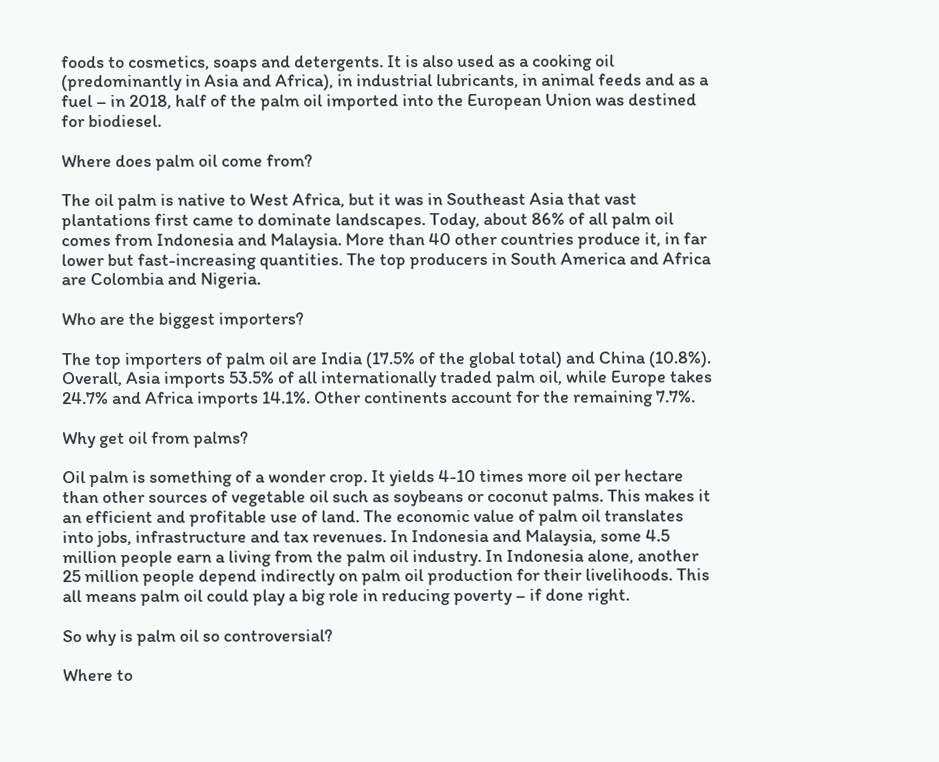foods to cosmetics, soaps and detergents. It is also used as a cooking oil (predominantly in Asia and Africa), in industrial lubricants, in animal feeds and as a fuel – in 2018, half of the palm oil imported into the European Union was destined for biodiesel.

Where does palm oil come from?

The oil palm is native to West Africa, but it was in Southeast Asia that vast plantations first came to dominate landscapes. Today, about 86% of all palm oil comes from Indonesia and Malaysia. More than 40 other countries produce it, in far lower but fast-increasing quantities. The top producers in South America and Africa are Colombia and Nigeria.

Who are the biggest importers?

The top importers of palm oil are India (17.5% of the global total) and China (10.8%). Overall, Asia imports 53.5% of all internationally traded palm oil, while Europe takes 24.7% and Africa imports 14.1%. Other continents account for the remaining 7.7%.

Why get oil from palms?

Oil palm is something of a wonder crop. It yields 4-10 times more oil per hectare than other sources of vegetable oil such as soybeans or coconut palms. This makes it an efficient and profitable use of land. The economic value of palm oil translates into jobs, infrastructure and tax revenues. In Indonesia and Malaysia, some 4.5 million people earn a living from the palm oil industry. In Indonesia alone, another 25 million people depend indirectly on palm oil production for their livelihoods. This all means palm oil could play a big role in reducing poverty – if done right.

So why is palm oil so controversial?

Where to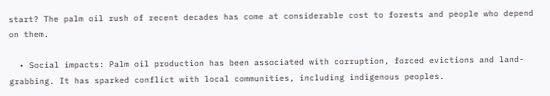start? The palm oil rush of recent decades has come at considerable cost to forests and people who depend on them.

  • Social impacts: Palm oil production has been associated with corruption, forced evictions and land-grabbing. It has sparked conflict with local communities, including indigenous peoples.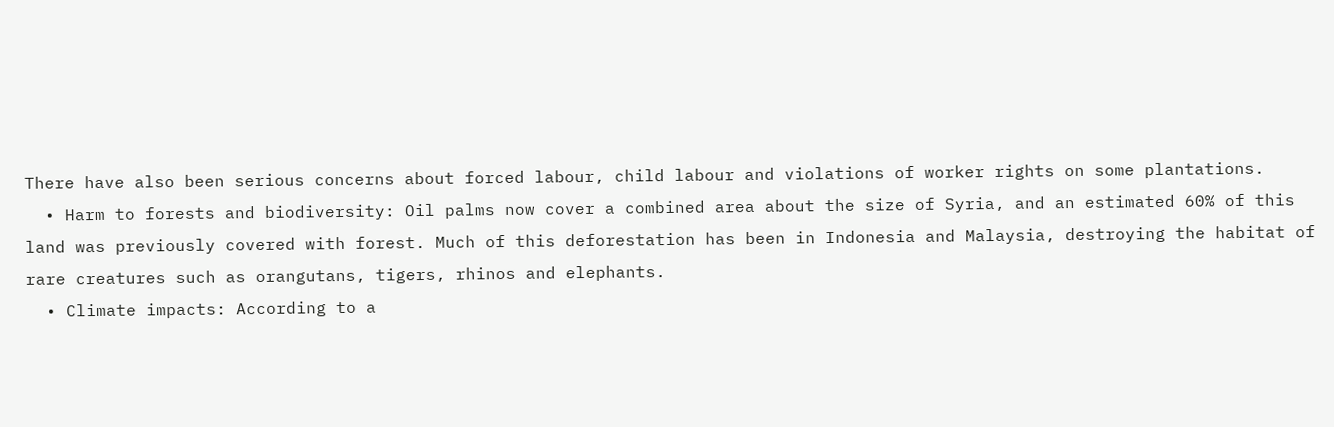There have also been serious concerns about forced labour, child labour and violations of worker rights on some plantations.
  • Harm to forests and biodiversity: Oil palms now cover a combined area about the size of Syria, and an estimated 60% of this land was previously covered with forest. Much of this deforestation has been in Indonesia and Malaysia, destroying the habitat of rare creatures such as orangutans, tigers, rhinos and elephants.
  • Climate impacts: According to a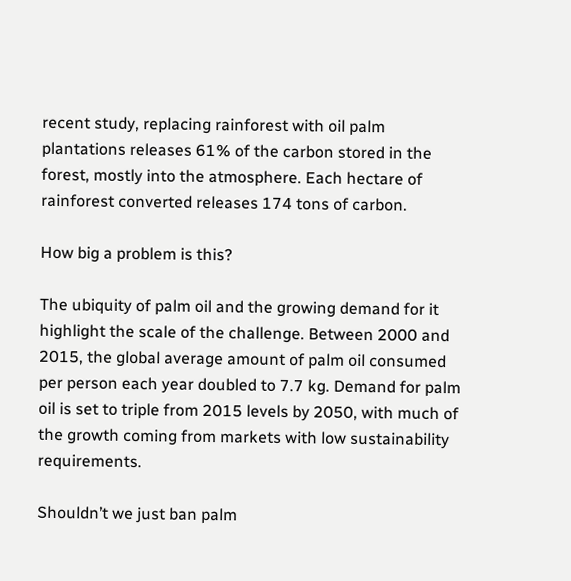recent study, replacing rainforest with oil palm plantations releases 61% of the carbon stored in the forest, mostly into the atmosphere. Each hectare of rainforest converted releases 174 tons of carbon.

How big a problem is this?

The ubiquity of palm oil and the growing demand for it highlight the scale of the challenge. Between 2000 and 2015, the global average amount of palm oil consumed per person each year doubled to 7.7 kg. Demand for palm oil is set to triple from 2015 levels by 2050, with much of the growth coming from markets with low sustainability requirements.

Shouldn’t we just ban palm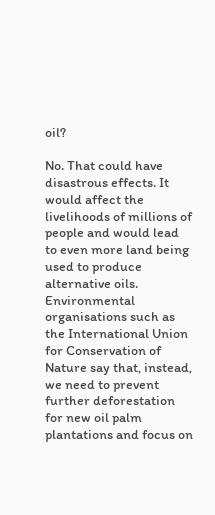oil?

No. That could have disastrous effects. It would affect the livelihoods of millions of people and would lead to even more land being used to produce alternative oils. Environmental organisations such as the International Union for Conservation of Nature say that, instead, we need to prevent further deforestation for new oil palm plantations and focus on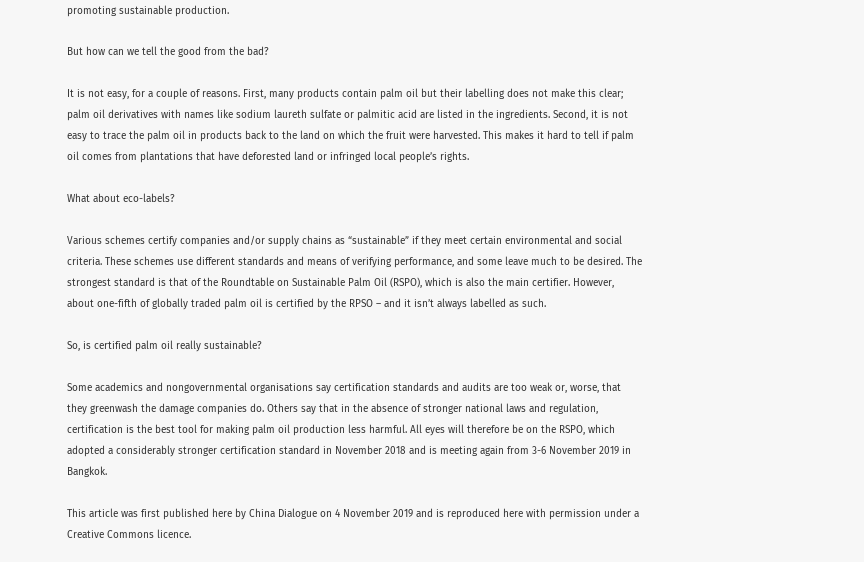promoting sustainable production.

But how can we tell the good from the bad?

It is not easy, for a couple of reasons. First, many products contain palm oil but their labelling does not make this clear; palm oil derivatives with names like sodium laureth sulfate or palmitic acid are listed in the ingredients. Second, it is not easy to trace the palm oil in products back to the land on which the fruit were harvested. This makes it hard to tell if palm oil comes from plantations that have deforested land or infringed local people’s rights.

What about eco-labels?

Various schemes certify companies and/or supply chains as “sustainable” if they meet certain environmental and social criteria. These schemes use different standards and means of verifying performance, and some leave much to be desired. The strongest standard is that of the Roundtable on Sustainable Palm Oil (RSPO), which is also the main certifier. However, about one-fifth of globally traded palm oil is certified by the RPSO – and it isn’t always labelled as such.

So, is certified palm oil really sustainable?

Some academics and nongovernmental organisations say certification standards and audits are too weak or, worse, that they greenwash the damage companies do. Others say that in the absence of stronger national laws and regulation, certification is the best tool for making palm oil production less harmful. All eyes will therefore be on the RSPO, which adopted a considerably stronger certification standard in November 2018 and is meeting again from 3-6 November 2019 in Bangkok.

This article was first published here by China Dialogue on 4 November 2019 and is reproduced here with permission under a Creative Commons licence.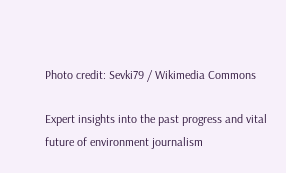Photo credit: Sevki79 / Wikimedia Commons

Expert insights into the past progress and vital future of environment journalism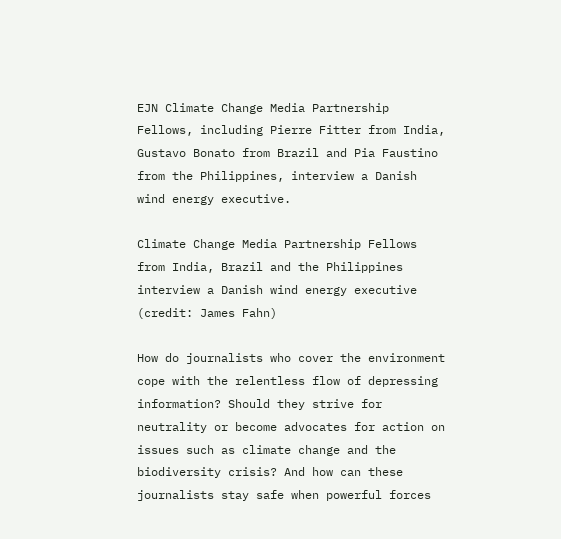EJN Climate Change Media Partnership Fellows, including Pierre Fitter from India, Gustavo Bonato from Brazil and Pia Faustino from the Philippines, interview a Danish wind energy executive.

Climate Change Media Partnership Fellows from India, Brazil and the Philippines interview a Danish wind energy executive (credit: James Fahn)

How do journalists who cover the environment cope with the relentless flow of depressing information? Should they strive for neutrality or become advocates for action on issues such as climate change and the biodiversity crisis? And how can these journalists stay safe when powerful forces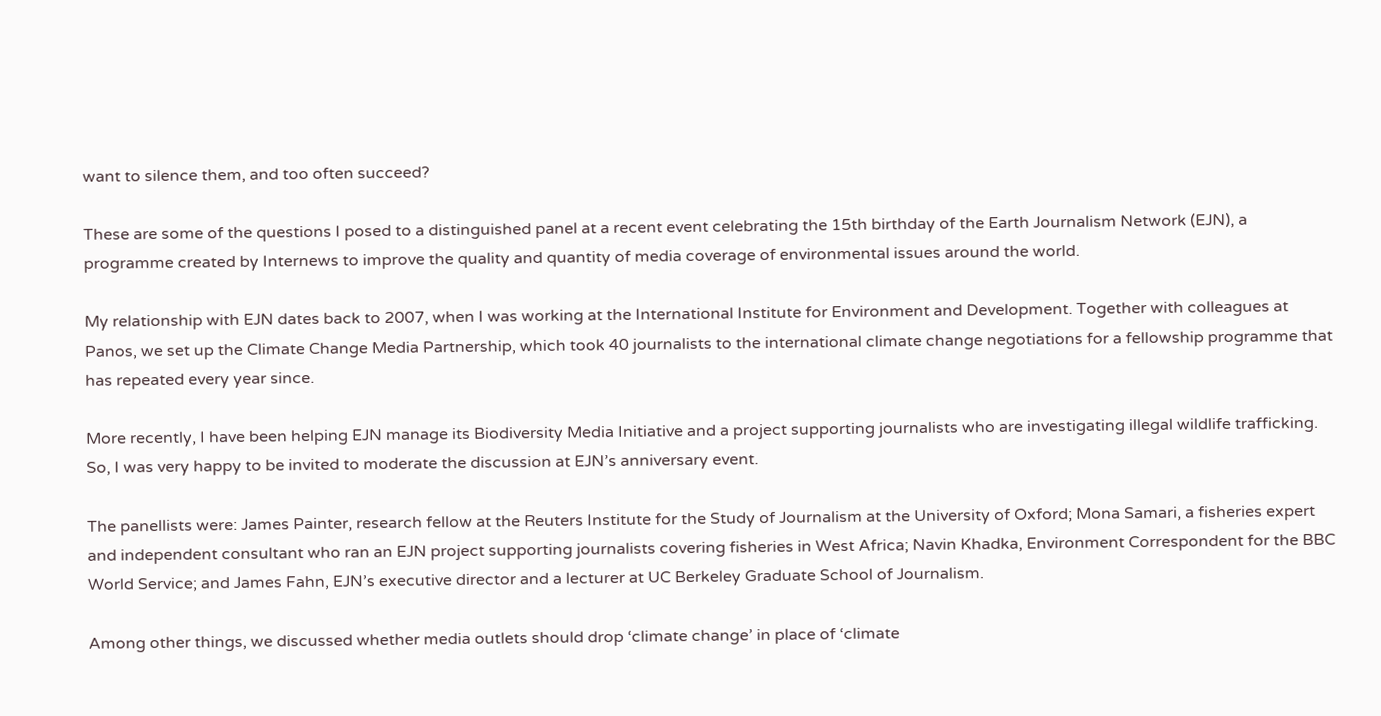want to silence them, and too often succeed?

These are some of the questions I posed to a distinguished panel at a recent event celebrating the 15th birthday of the Earth Journalism Network (EJN), a programme created by Internews to improve the quality and quantity of media coverage of environmental issues around the world.

My relationship with EJN dates back to 2007, when I was working at the International Institute for Environment and Development. Together with colleagues at Panos, we set up the Climate Change Media Partnership, which took 40 journalists to the international climate change negotiations for a fellowship programme that has repeated every year since.

More recently, I have been helping EJN manage its Biodiversity Media Initiative and a project supporting journalists who are investigating illegal wildlife trafficking. So, I was very happy to be invited to moderate the discussion at EJN’s anniversary event.

The panellists were: James Painter, research fellow at the Reuters Institute for the Study of Journalism at the University of Oxford; Mona Samari, a fisheries expert and independent consultant who ran an EJN project supporting journalists covering fisheries in West Africa; Navin Khadka, Environment Correspondent for the BBC World Service; and James Fahn, EJN’s executive director and a lecturer at UC Berkeley Graduate School of Journalism.

Among other things, we discussed whether media outlets should drop ‘climate change’ in place of ‘climate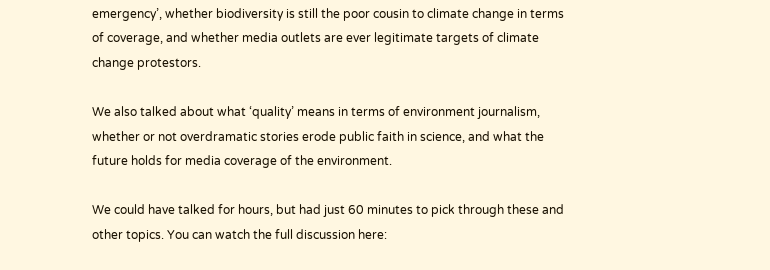emergency’, whether biodiversity is still the poor cousin to climate change in terms of coverage, and whether media outlets are ever legitimate targets of climate change protestors.

We also talked about what ‘quality’ means in terms of environment journalism, whether or not overdramatic stories erode public faith in science, and what the future holds for media coverage of the environment.

We could have talked for hours, but had just 60 minutes to pick through these and other topics. You can watch the full discussion here: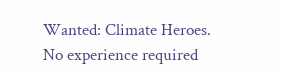Wanted: Climate Heroes. No experience required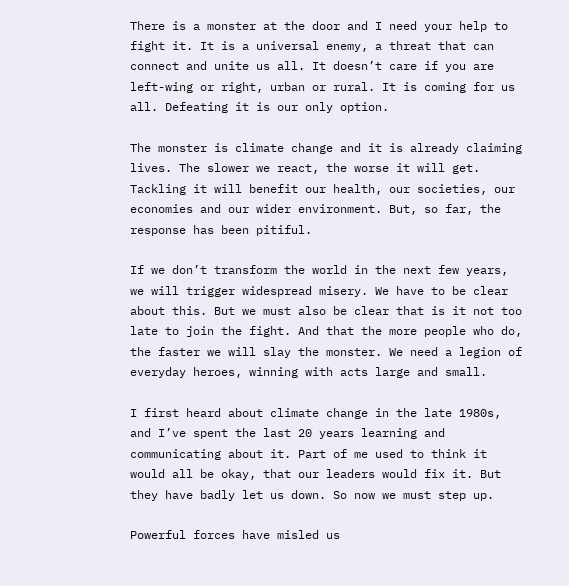There is a monster at the door and I need your help to fight it. It is a universal enemy, a threat that can connect and unite us all. It doesn’t care if you are left-wing or right, urban or rural. It is coming for us all. Defeating it is our only option.

The monster is climate change and it is already claiming lives. The slower we react, the worse it will get. Tackling it will benefit our health, our societies, our economies and our wider environment. But, so far, the response has been pitiful.

If we don’t transform the world in the next few years, we will trigger widespread misery. We have to be clear about this. But we must also be clear that is it not too late to join the fight. And that the more people who do, the faster we will slay the monster. We need a legion of everyday heroes, winning with acts large and small.

I first heard about climate change in the late 1980s, and I’ve spent the last 20 years learning and communicating about it. Part of me used to think it would all be okay, that our leaders would fix it. But they have badly let us down. So now we must step up.

Powerful forces have misled us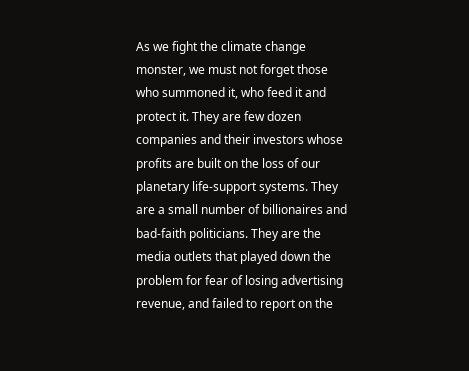As we fight the climate change monster, we must not forget those who summoned it, who feed it and protect it. They are few dozen companies and their investors whose profits are built on the loss of our planetary life-support systems. They are a small number of billionaires and bad-faith politicians. They are the media outlets that played down the problem for fear of losing advertising revenue, and failed to report on the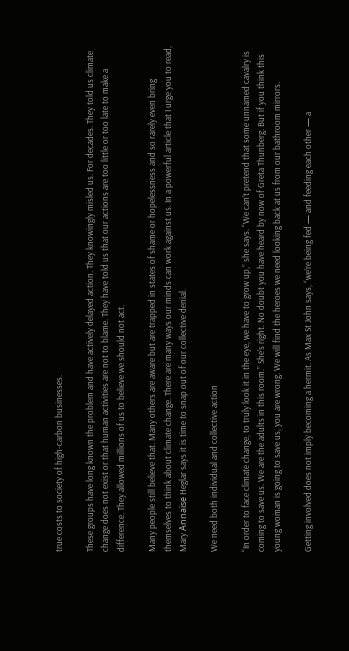true costs to society of high-carbon businesses.

These groups have long known the problem and have actively delayed action. They knowingly misled us. For decades. They told us climate change does not exist or that human activities are not to blame. They have told us that our actions are too little or too late to make a difference. They allowed millions of us to believe we should not act.

Many people still believe that. Many others are aware but are trapped in states of shame or hopelessness and so rarely even bring themselves to think about climate change. There are many ways our minds can work against us. In a powerful article that I urge you to read, Mary Annaïse Heglar says it is time to snap out of our collective denial.

We need both individual and collective action

“In order to face climate change, to truly look it in the eye, we have to grow up,” she says. “We can’t pretend that some unnamed cavalry is coming to save us. We are the adults in this room.” She’s right. No doubt you have heard by now of Greta Thunberg. But if you think this young woman is going to save us, you are wrong. We will find the heroes we need looking back at us from our bathroom mirrors.

Getting involved does not imply becoming a hermit. As Max St John says, “we’re being fed — and feeding each other — a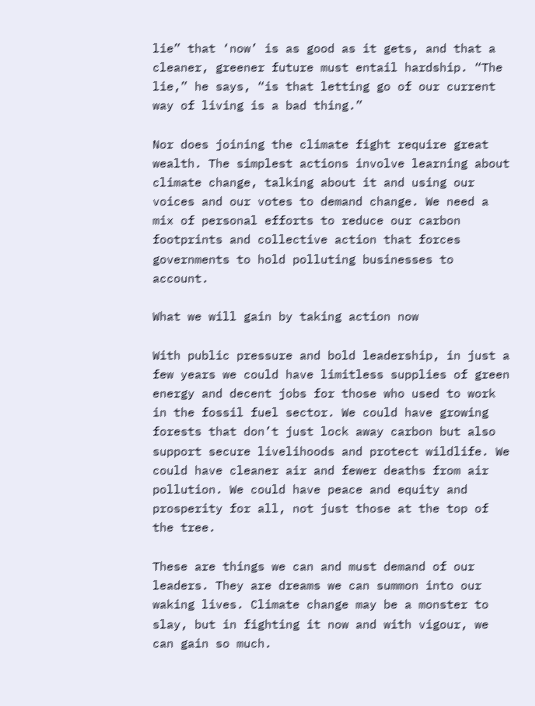lie” that ‘now’ is as good as it gets, and that a cleaner, greener future must entail hardship. “The lie,” he says, “is that letting go of our current way of living is a bad thing.”

Nor does joining the climate fight require great wealth. The simplest actions involve learning about climate change, talking about it and using our voices and our votes to demand change. We need a mix of personal efforts to reduce our carbon footprints and collective action that forces governments to hold polluting businesses to account.

What we will gain by taking action now

With public pressure and bold leadership, in just a few years we could have limitless supplies of green energy and decent jobs for those who used to work in the fossil fuel sector. We could have growing forests that don’t just lock away carbon but also support secure livelihoods and protect wildlife. We could have cleaner air and fewer deaths from air pollution. We could have peace and equity and prosperity for all, not just those at the top of the tree.

These are things we can and must demand of our leaders. They are dreams we can summon into our waking lives. Climate change may be a monster to slay, but in fighting it now and with vigour, we can gain so much.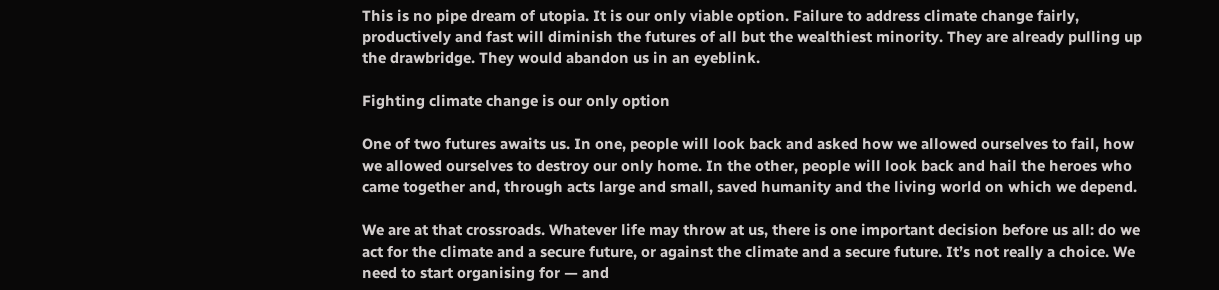This is no pipe dream of utopia. It is our only viable option. Failure to address climate change fairly, productively and fast will diminish the futures of all but the wealthiest minority. They are already pulling up the drawbridge. They would abandon us in an eyeblink.

Fighting climate change is our only option

One of two futures awaits us. In one, people will look back and asked how we allowed ourselves to fail, how we allowed ourselves to destroy our only home. In the other, people will look back and hail the heroes who came together and, through acts large and small, saved humanity and the living world on which we depend.

We are at that crossroads. Whatever life may throw at us, there is one important decision before us all: do we act for the climate and a secure future, or against the climate and a secure future. It’s not really a choice. We need to start organising for — and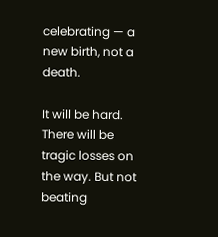celebrating — a new birth, not a death.

It will be hard. There will be tragic losses on the way. But not beating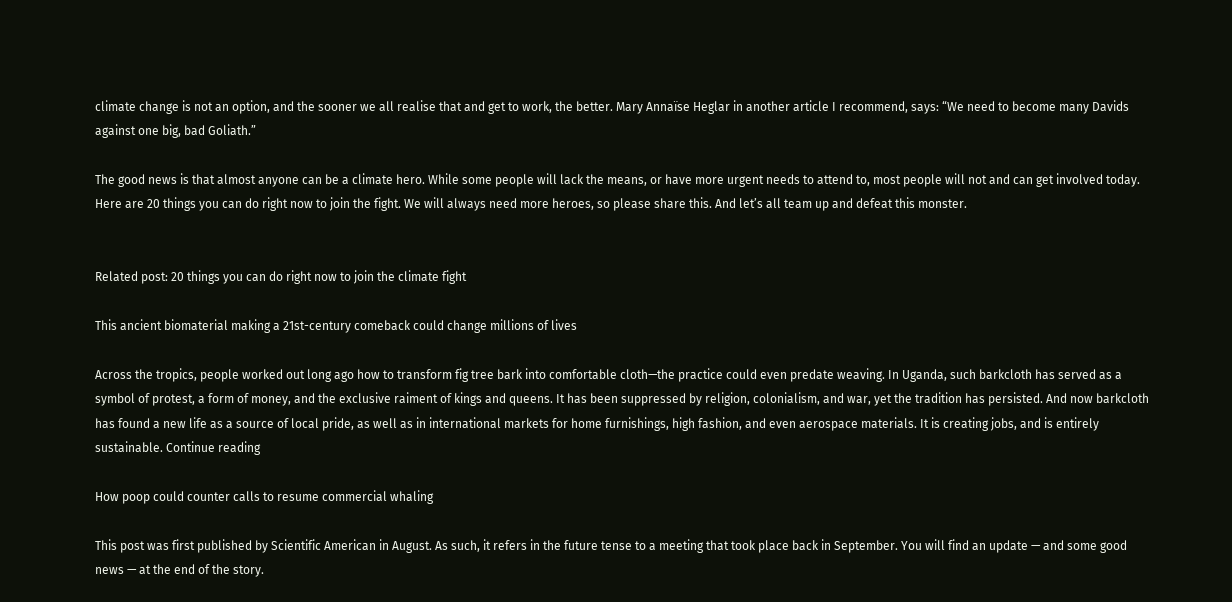climate change is not an option, and the sooner we all realise that and get to work, the better. Mary Annaïse Heglar in another article I recommend, says: “We need to become many Davids against one big, bad Goliath.”

The good news is that almost anyone can be a climate hero. While some people will lack the means, or have more urgent needs to attend to, most people will not and can get involved today. Here are 20 things you can do right now to join the fight. We will always need more heroes, so please share this. And let’s all team up and defeat this monster.


Related post: 20 things you can do right now to join the climate fight

This ancient biomaterial making a 21st-century comeback could change millions of lives

Across the tropics, people worked out long ago how to transform fig tree bark into comfortable cloth—the practice could even predate weaving. In Uganda, such barkcloth has served as a symbol of protest, a form of money, and the exclusive raiment of kings and queens. It has been suppressed by religion, colonialism, and war, yet the tradition has persisted. And now barkcloth has found a new life as a source of local pride, as well as in international markets for home furnishings, high fashion, and even aerospace materials. It is creating jobs, and is entirely sustainable. Continue reading

How poop could counter calls to resume commercial whaling

This post was first published by Scientific American in August. As such, it refers in the future tense to a meeting that took place back in September. You will find an update — and some good news — at the end of the story.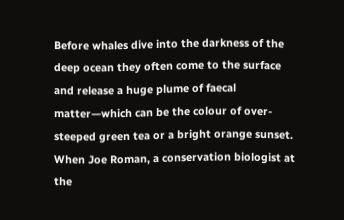Before whales dive into the darkness of the deep ocean they often come to the surface and release a huge plume of faecal matter—which can be the colour of over-steeped green tea or a bright orange sunset. When Joe Roman, a conservation biologist at the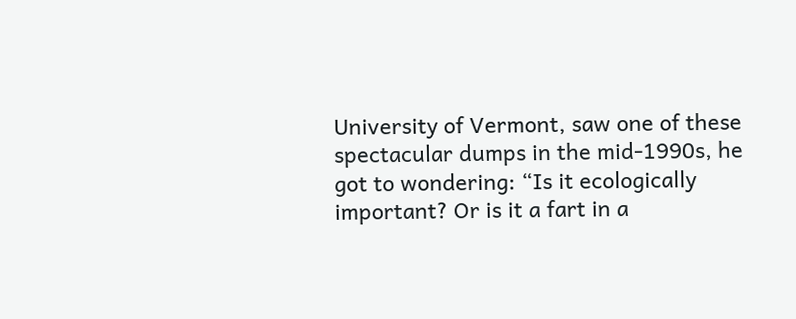University of Vermont, saw one of these spectacular dumps in the mid-1990s, he got to wondering: “Is it ecologically important? Or is it a fart in a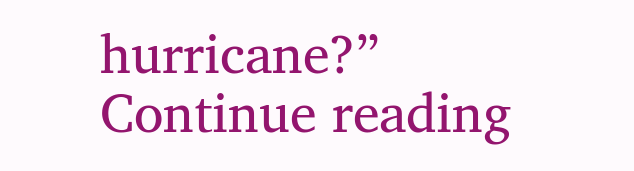hurricane?” Continue reading